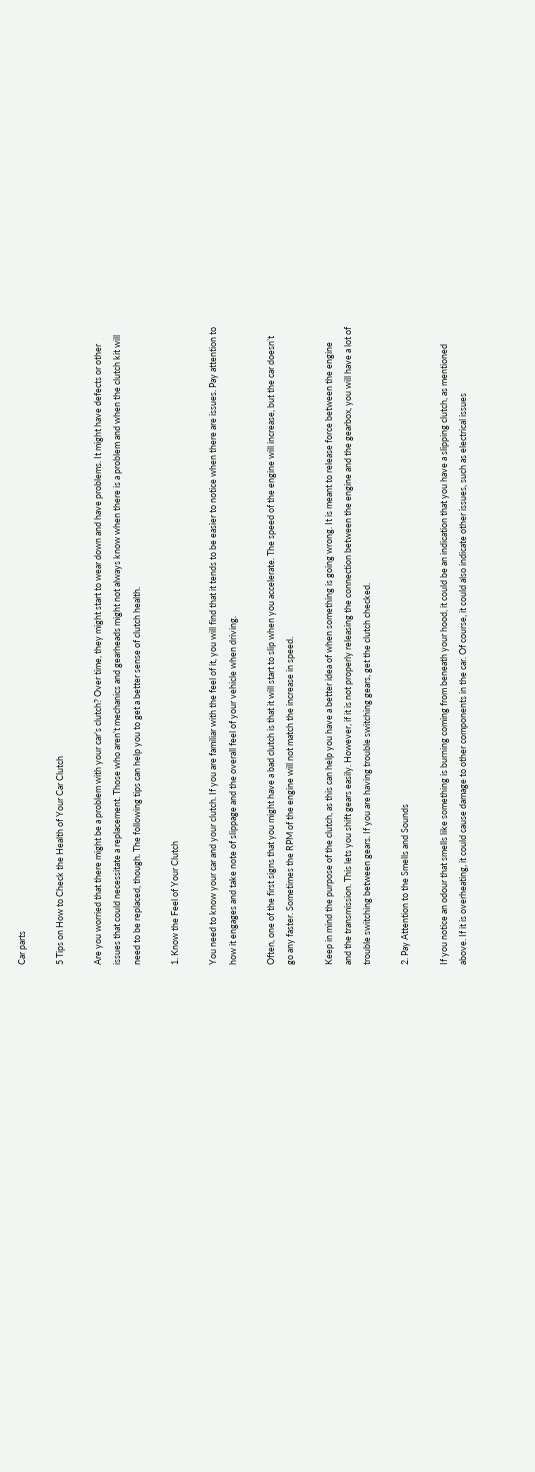Car parts

5 Tips on How to Check the Health of Your Car Clutch

Are you worried that there might be a problem with your car’s clutch? Over time, they might start to wear down and have problems. It might have defects or other issues that could necessitate a replacement. Those who aren’t mechanics and gearheads might not always know when there is a problem and when the clutch kit will need to be replaced, though. The following tips can help you to get a better sense of clutch health.

1. Know the Feel of Your Clutch

You need to know your car and your clutch. If you are familiar with the feel of it, you will find that it tends to be easier to notice when there are issues. Pay attention to how it engages and take note of slippage and the overall feel of your vehicle when driving.

Often, one of the first signs that you might have a bad clutch is that it will start to slip when you accelerate. The speed of the engine will increase, but the car doesn’t go any faster. Sometimes the RPM of the engine will not match the increase in speed.

Keep in mind the purpose of the clutch, as this can help you have a better idea of when something is going wrong. It is meant to release force between the engine and the transmission. This lets you shift gears easily. However, if it is not properly releasing the connection between the engine and the gearbox, you will have a lot of trouble switching between gears. If you are having trouble switching gears, get the clutch checked.

2. Pay Attention to the Smells and Sounds

If you notice an odour that smells like something is burning coming from beneath your hood, it could be an indication that you have a slipping clutch, as mentioned above. If it is overheating, it could cause damage to other components in the car. Of course, it could also indicate other issues, such as electrical issues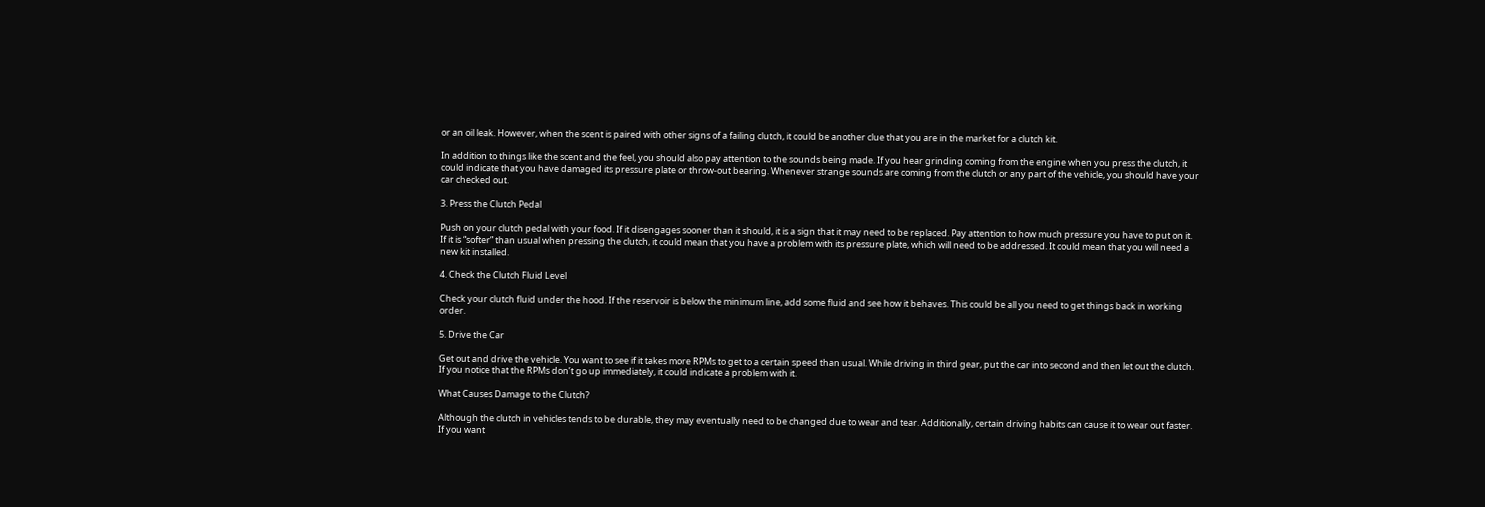or an oil leak. However, when the scent is paired with other signs of a failing clutch, it could be another clue that you are in the market for a clutch kit.

In addition to things like the scent and the feel, you should also pay attention to the sounds being made. If you hear grinding coming from the engine when you press the clutch, it could indicate that you have damaged its pressure plate or throw-out bearing. Whenever strange sounds are coming from the clutch or any part of the vehicle, you should have your car checked out.

3. Press the Clutch Pedal

Push on your clutch pedal with your food. If it disengages sooner than it should, it is a sign that it may need to be replaced. Pay attention to how much pressure you have to put on it. If it is “softer” than usual when pressing the clutch, it could mean that you have a problem with its pressure plate, which will need to be addressed. It could mean that you will need a new kit installed.

4. Check the Clutch Fluid Level

Check your clutch fluid under the hood. If the reservoir is below the minimum line, add some fluid and see how it behaves. This could be all you need to get things back in working order.

5. Drive the Car

Get out and drive the vehicle. You want to see if it takes more RPMs to get to a certain speed than usual. While driving in third gear, put the car into second and then let out the clutch. If you notice that the RPMs don’t go up immediately, it could indicate a problem with it.

What Causes Damage to the Clutch?

Although the clutch in vehicles tends to be durable, they may eventually need to be changed due to wear and tear. Additionally, certain driving habits can cause it to wear out faster. If you want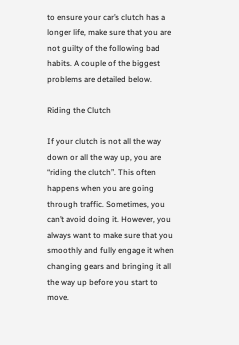to ensure your car’s clutch has a longer life, make sure that you are not guilty of the following bad habits. A couple of the biggest problems are detailed below.

Riding the Clutch

If your clutch is not all the way down or all the way up, you are “riding the clutch”. This often happens when you are going through traffic. Sometimes, you can’t avoid doing it. However, you always want to make sure that you smoothly and fully engage it when changing gears and bringing it all the way up before you start to move.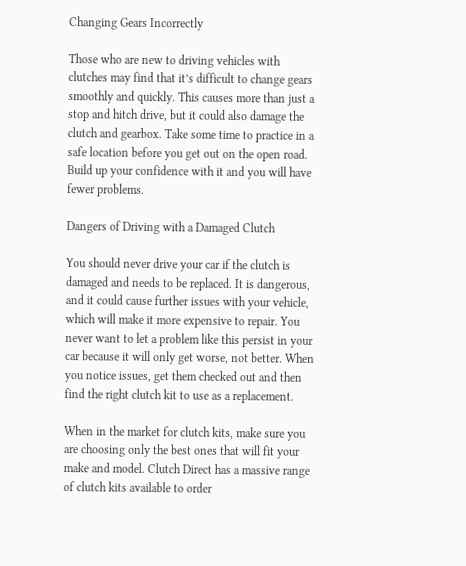Changing Gears Incorrectly

Those who are new to driving vehicles with clutches may find that it’s difficult to change gears smoothly and quickly. This causes more than just a stop and hitch drive, but it could also damage the clutch and gearbox. Take some time to practice in a safe location before you get out on the open road. Build up your confidence with it and you will have fewer problems.

Dangers of Driving with a Damaged Clutch

You should never drive your car if the clutch is damaged and needs to be replaced. It is dangerous, and it could cause further issues with your vehicle, which will make it more expensive to repair. You never want to let a problem like this persist in your car because it will only get worse, not better. When you notice issues, get them checked out and then find the right clutch kit to use as a replacement.

When in the market for clutch kits, make sure you are choosing only the best ones that will fit your make and model. Clutch Direct has a massive range of clutch kits available to order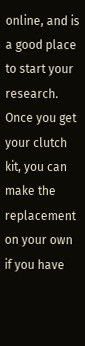online, and is a good place to start your research. Once you get your clutch kit, you can make the replacement on your own if you have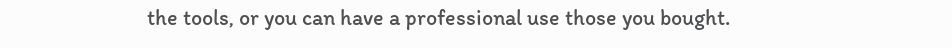the tools, or you can have a professional use those you bought.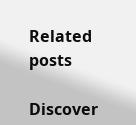Related posts

Discover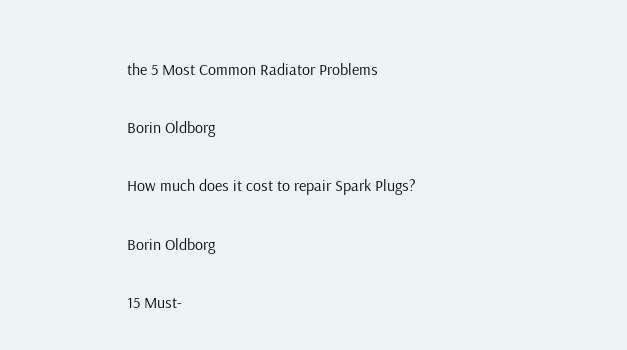the 5 Most Common Radiator Problems

Borin Oldborg

How much does it cost to repair Spark Plugs?

Borin Oldborg

15 Must-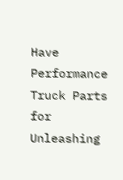Have Performance Truck Parts for Unleashing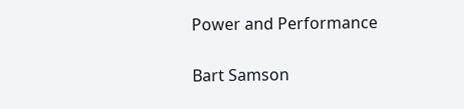Power and Performance

Bart Samson